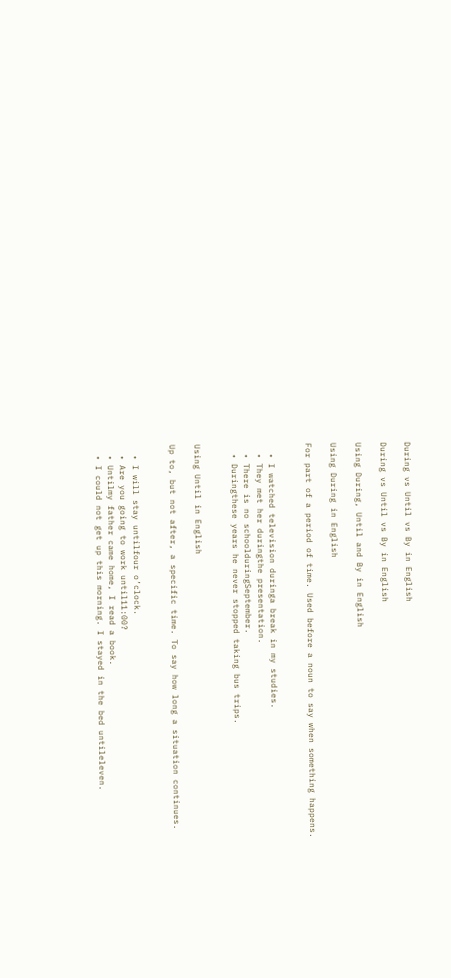During vs Until vs By in English

During vs Until vs By in English

Using During, Until and By in English

Using During in English

For part of a period of time. Used before a noun to say when something happens.


  • I watched television duringa break in my studies.
  • They met her duringthe presentation.
  • There is no schoolduringSeptember.
  • Duringthese years he never stopped taking bus trips.


Using Until in English

Up to, but not after, a specific time. To say how long a situation continues.


  • I will stay untilfour o’clock.
  • Are you going to work until11:00?
  • Untilmy father came home, I read a book.
  • I could not get up this morning. I stayed in the bed untileleven.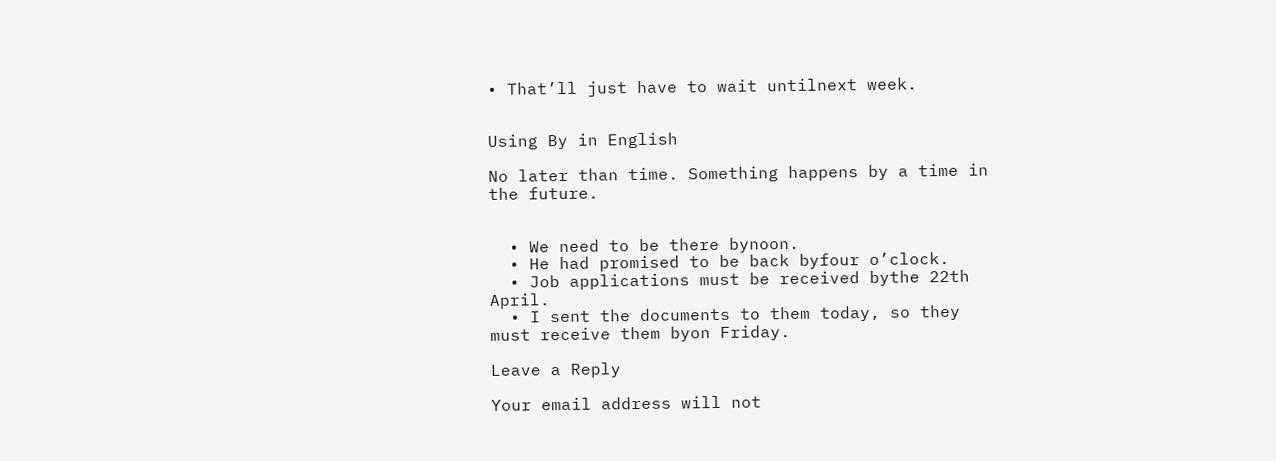• That’ll just have to wait untilnext week.


Using By in English

No later than time. Something happens by a time in the future.


  • We need to be there bynoon.
  • He had promised to be back byfour o’clock.
  • Job applications must be received bythe 22th April.
  • I sent the documents to them today, so they must receive them byon Friday.

Leave a Reply

Your email address will not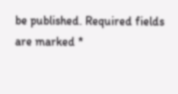be published. Required fields are marked *